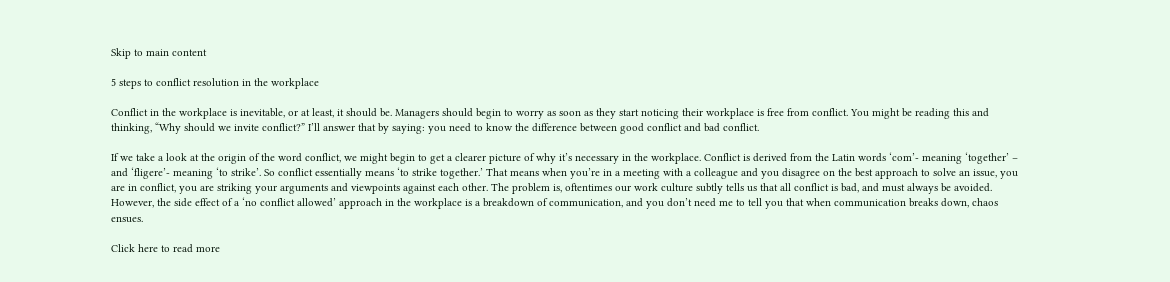Skip to main content

5 steps to conflict resolution in the workplace

Conflict in the workplace is inevitable, or at least, it should be. Managers should begin to worry as soon as they start noticing their workplace is free from conflict. You might be reading this and thinking, “Why should we invite conflict?” I’ll answer that by saying: you need to know the difference between good conflict and bad conflict.

If we take a look at the origin of the word conflict, we might begin to get a clearer picture of why it’s necessary in the workplace. Conflict is derived from the Latin words ‘com’- meaning ‘together’ – and ‘fligere’- meaning ‘to strike’. So conflict essentially means ‘to strike together.’ That means when you’re in a meeting with a colleague and you disagree on the best approach to solve an issue, you are in conflict, you are striking your arguments and viewpoints against each other. The problem is, oftentimes our work culture subtly tells us that all conflict is bad, and must always be avoided. However, the side effect of a ‘no conflict allowed’ approach in the workplace is a breakdown of communication, and you don’t need me to tell you that when communication breaks down, chaos ensues.

Click here to read more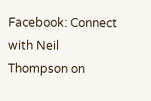Facebook: Connect with Neil Thompson on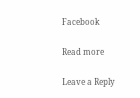Facebook

Read more

Leave a Reply